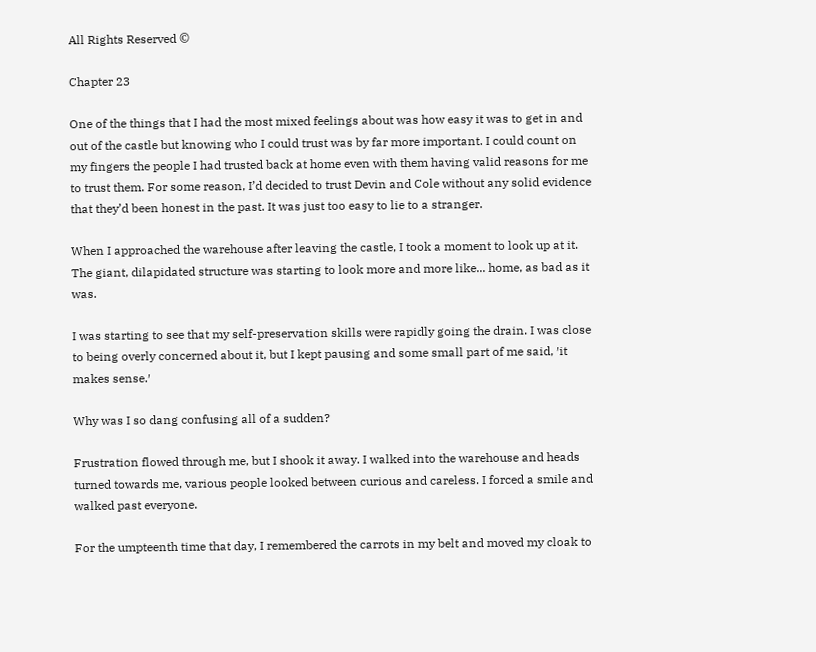All Rights Reserved ©

Chapter 23

One of the things that I had the most mixed feelings about was how easy it was to get in and out of the castle but knowing who I could trust was by far more important. I could count on my fingers the people I had trusted back at home even with them having valid reasons for me to trust them. For some reason, I’d decided to trust Devin and Cole without any solid evidence that they’d been honest in the past. It was just too easy to lie to a stranger.

When I approached the warehouse after leaving the castle, I took a moment to look up at it. The giant, dilapidated structure was starting to look more and more like... home, as bad as it was.

I was starting to see that my self-preservation skills were rapidly going the drain. I was close to being overly concerned about it, but I kept pausing and some small part of me said, ′it makes sense.′

Why was I so dang confusing all of a sudden?

Frustration flowed through me, but I shook it away. I walked into the warehouse and heads turned towards me, various people looked between curious and careless. I forced a smile and walked past everyone.

For the umpteenth time that day, I remembered the carrots in my belt and moved my cloak to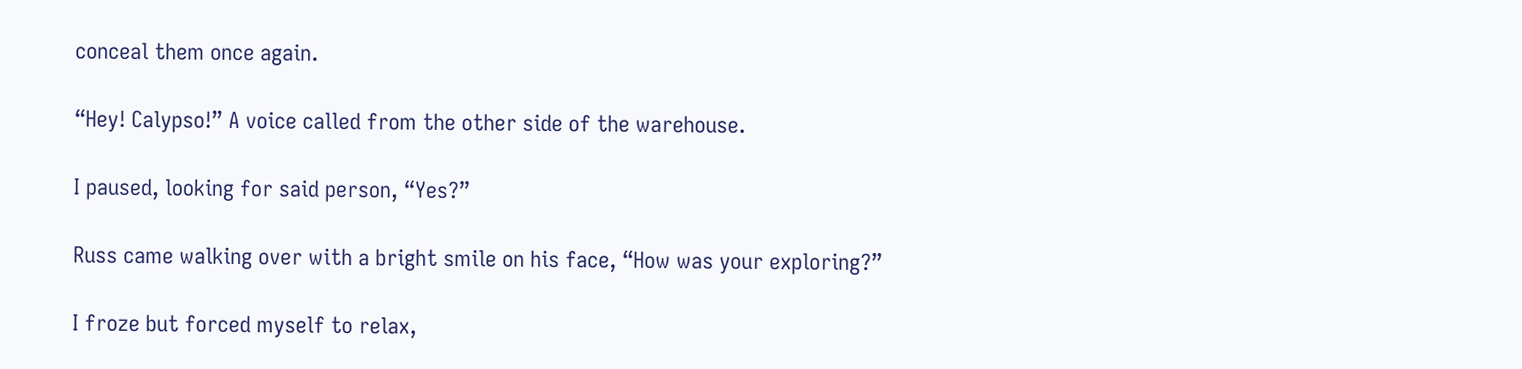conceal them once again.

“Hey! Calypso!” A voice called from the other side of the warehouse.

I paused, looking for said person, “Yes?”

Russ came walking over with a bright smile on his face, “How was your exploring?”

I froze but forced myself to relax,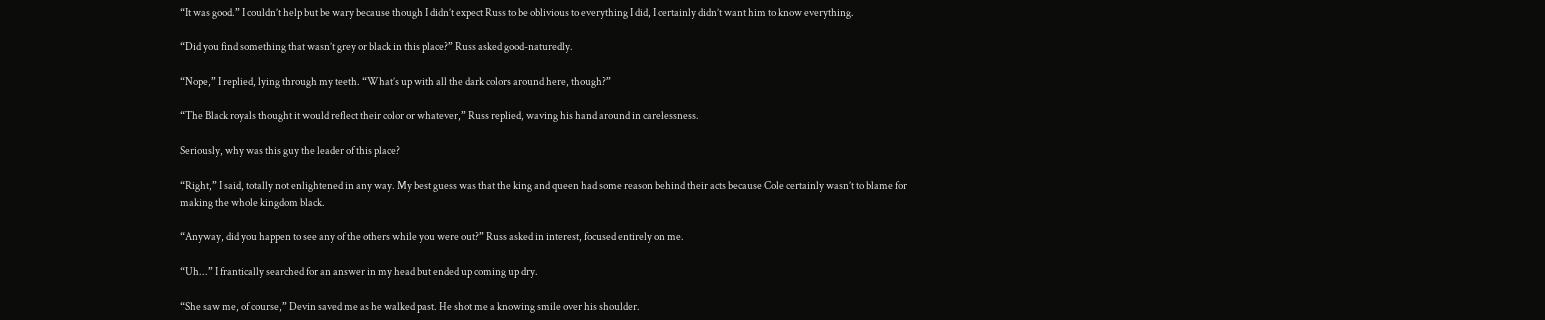“It was good.” I couldn’t help but be wary because though I didn’t expect Russ to be oblivious to everything I did, I certainly didn’t want him to know everything.

“Did you find something that wasn’t grey or black in this place?” Russ asked good-naturedly.

“Nope,” I replied, lying through my teeth. “What’s up with all the dark colors around here, though?”

“The Black royals thought it would reflect their color or whatever,” Russ replied, waving his hand around in carelessness.

Seriously, why was this guy the leader of this place?

“Right,” I said, totally not enlightened in any way. My best guess was that the king and queen had some reason behind their acts because Cole certainly wasn’t to blame for making the whole kingdom black.

“Anyway, did you happen to see any of the others while you were out?” Russ asked in interest, focused entirely on me.

“Uh...” I frantically searched for an answer in my head but ended up coming up dry.

“She saw me, of course,” Devin saved me as he walked past. He shot me a knowing smile over his shoulder.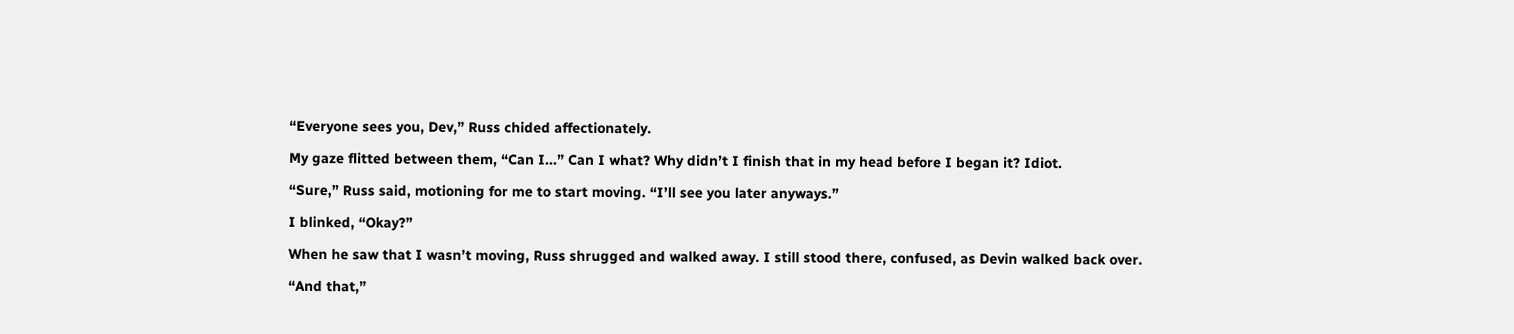“Everyone sees you, Dev,” Russ chided affectionately.

My gaze flitted between them, “Can I...” Can I what? Why didn’t I finish that in my head before I began it? Idiot.

“Sure,” Russ said, motioning for me to start moving. “I’ll see you later anyways.”

I blinked, “Okay?”

When he saw that I wasn’t moving, Russ shrugged and walked away. I still stood there, confused, as Devin walked back over.

“And that,”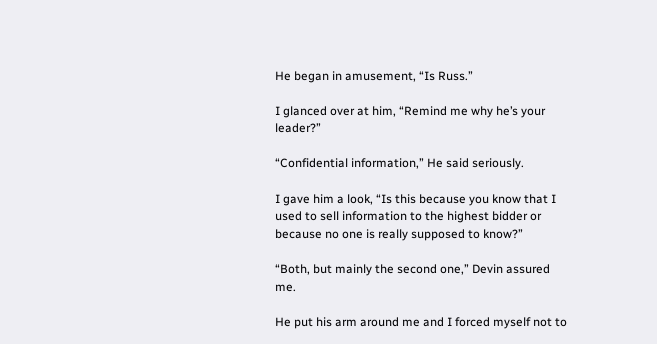He began in amusement, “Is Russ.”

I glanced over at him, “Remind me why he’s your leader?”

“Confidential information,” He said seriously.

I gave him a look, “Is this because you know that I used to sell information to the highest bidder or because no one is really supposed to know?”

“Both, but mainly the second one,” Devin assured me.

He put his arm around me and I forced myself not to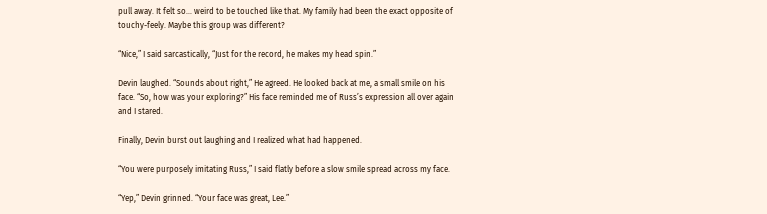pull away. It felt so... weird to be touched like that. My family had been the exact opposite of touchy-feely. Maybe this group was different?

“Nice,” I said sarcastically, “Just for the record, he makes my head spin.”

Devin laughed. “Sounds about right,” He agreed. He looked back at me, a small smile on his face. “So, how was your exploring?” His face reminded me of Russ’s expression all over again and I stared.

Finally, Devin burst out laughing and I realized what had happened.

“You were purposely imitating Russ,” I said flatly before a slow smile spread across my face.

“Yep,” Devin grinned. “Your face was great, Lee.”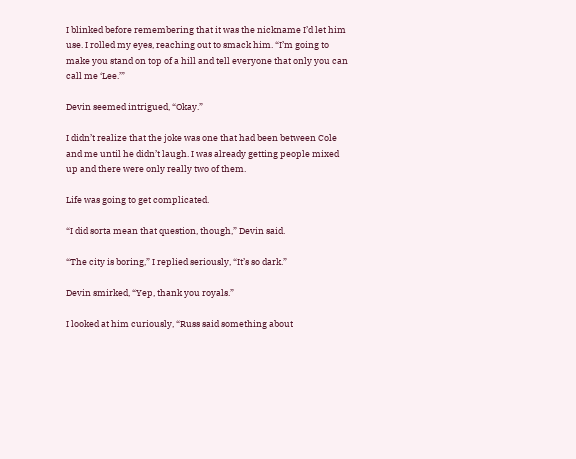I blinked before remembering that it was the nickname I’d let him use. I rolled my eyes, reaching out to smack him. “I’m going to make you stand on top of a hill and tell everyone that only you can call me ‘Lee.’”

Devin seemed intrigued, “Okay.”

I didn’t realize that the joke was one that had been between Cole and me until he didn’t laugh. I was already getting people mixed up and there were only really two of them.

Life was going to get complicated.

“I did sorta mean that question, though,” Devin said.

“The city is boring,” I replied seriously, “It’s so dark.”

Devin smirked, “Yep, thank you royals.”

I looked at him curiously, “Russ said something about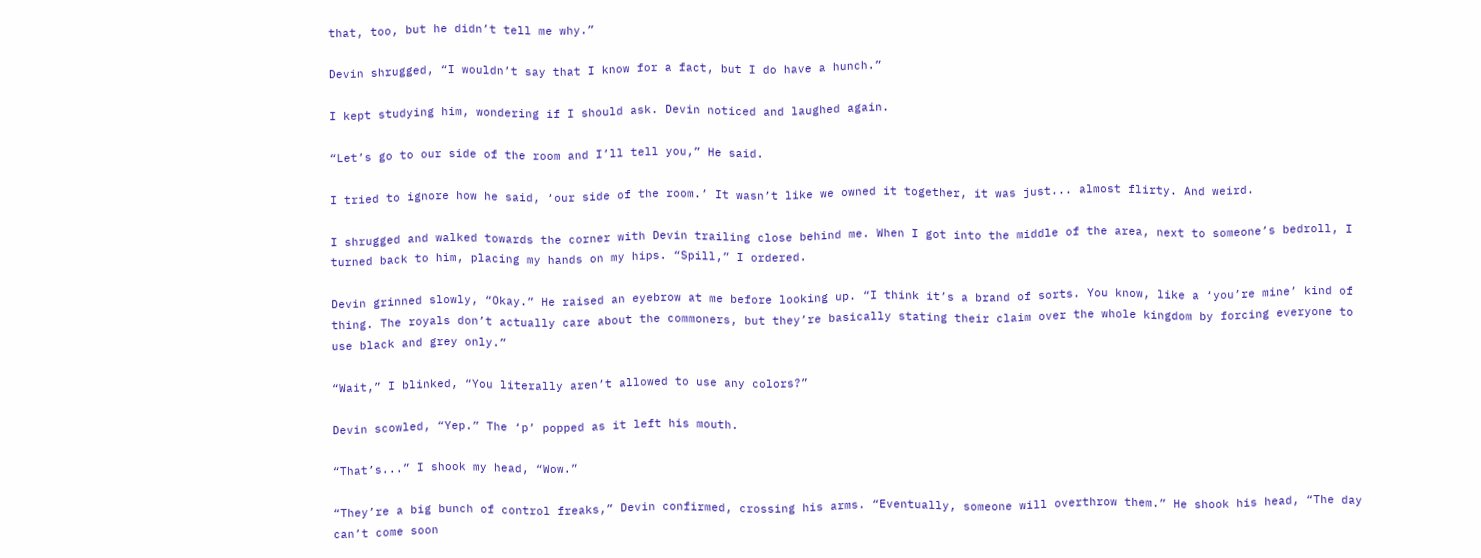that, too, but he didn’t tell me why.”

Devin shrugged, “I wouldn’t say that I know for a fact, but I do have a hunch.”

I kept studying him, wondering if I should ask. Devin noticed and laughed again.

“Let’s go to our side of the room and I’ll tell you,” He said.

I tried to ignore how he said, ‘our side of the room.’ It wasn’t like we owned it together, it was just... almost flirty. And weird.

I shrugged and walked towards the corner with Devin trailing close behind me. When I got into the middle of the area, next to someone’s bedroll, I turned back to him, placing my hands on my hips. “Spill,” I ordered.

Devin grinned slowly, “Okay.” He raised an eyebrow at me before looking up. “I think it’s a brand of sorts. You know, like a ‘you’re mine’ kind of thing. The royals don’t actually care about the commoners, but they’re basically stating their claim over the whole kingdom by forcing everyone to use black and grey only.”

“Wait,” I blinked, “You literally aren’t allowed to use any colors?”

Devin scowled, “Yep.” The ‘p’ popped as it left his mouth.

“That’s...” I shook my head, “Wow.”

“They’re a big bunch of control freaks,” Devin confirmed, crossing his arms. “Eventually, someone will overthrow them.” He shook his head, “The day can’t come soon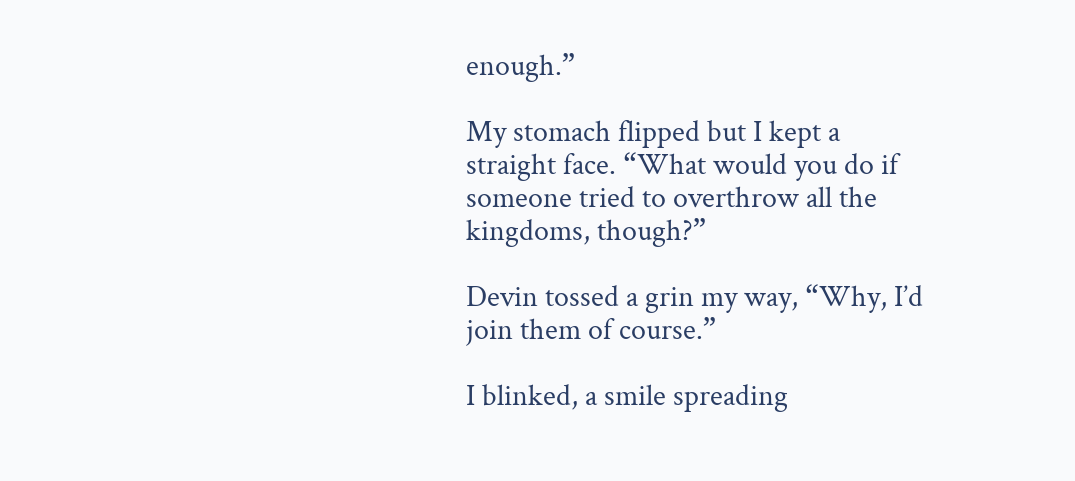enough.”

My stomach flipped but I kept a straight face. “What would you do if someone tried to overthrow all the kingdoms, though?”

Devin tossed a grin my way, “Why, I’d join them of course.”

I blinked, a smile spreading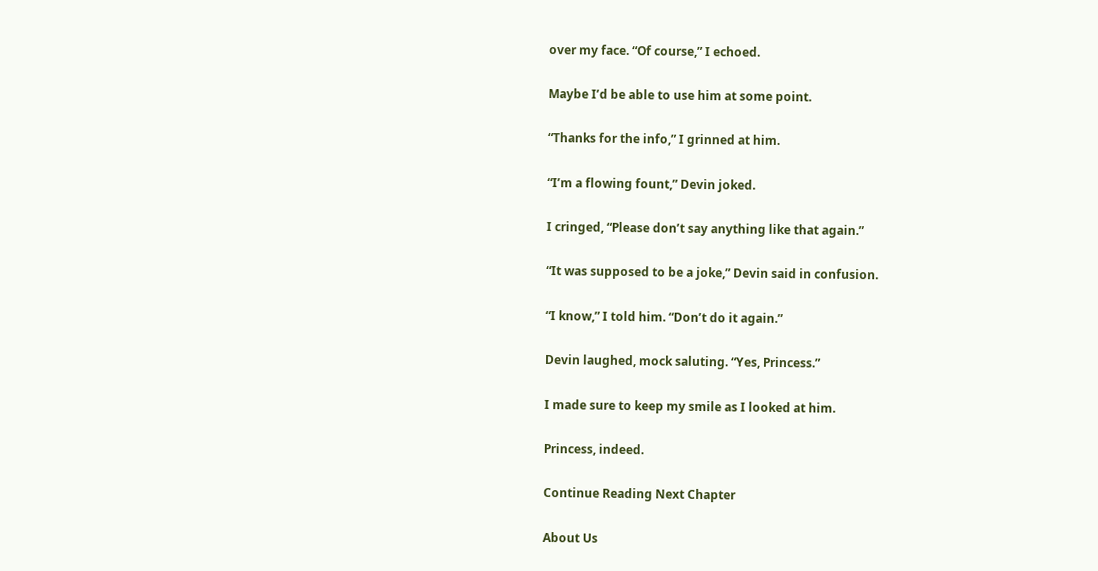over my face. “Of course,” I echoed.

Maybe I’d be able to use him at some point.

“Thanks for the info,” I grinned at him.

“I’m a flowing fount,” Devin joked.

I cringed, “Please don’t say anything like that again.”

“It was supposed to be a joke,” Devin said in confusion.

“I know,” I told him. “Don’t do it again.”

Devin laughed, mock saluting. “Yes, Princess.”

I made sure to keep my smile as I looked at him.

Princess, indeed.

Continue Reading Next Chapter

About Us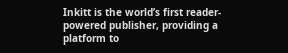Inkitt is the world’s first reader-powered publisher, providing a platform to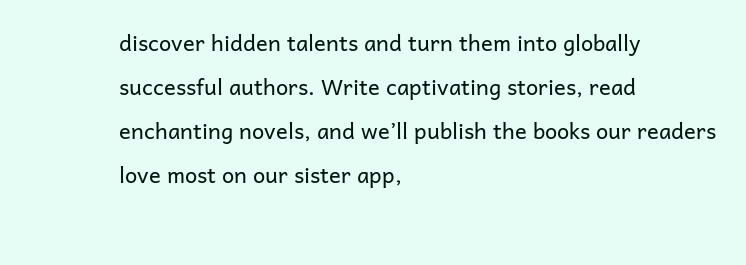discover hidden talents and turn them into globally successful authors. Write captivating stories, read enchanting novels, and we’ll publish the books our readers love most on our sister app,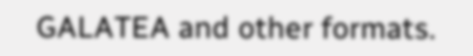GALATEA and other formats.